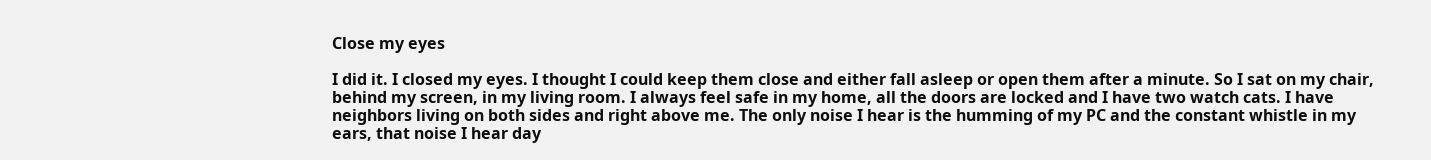Close my eyes

I did it. I closed my eyes. I thought I could keep them close and either fall asleep or open them after a minute. So I sat on my chair, behind my screen, in my living room. I always feel safe in my home, all the doors are locked and I have two watch cats. I have neighbors living on both sides and right above me. The only noise I hear is the humming of my PC and the constant whistle in my ears, that noise I hear day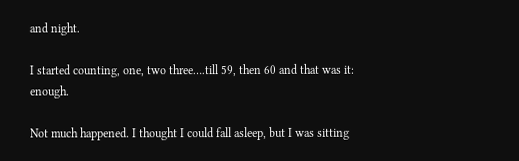and night.

I started counting, one, two three….till 59, then 60 and that was it: enough.

Not much happened. I thought I could fall asleep, but I was sitting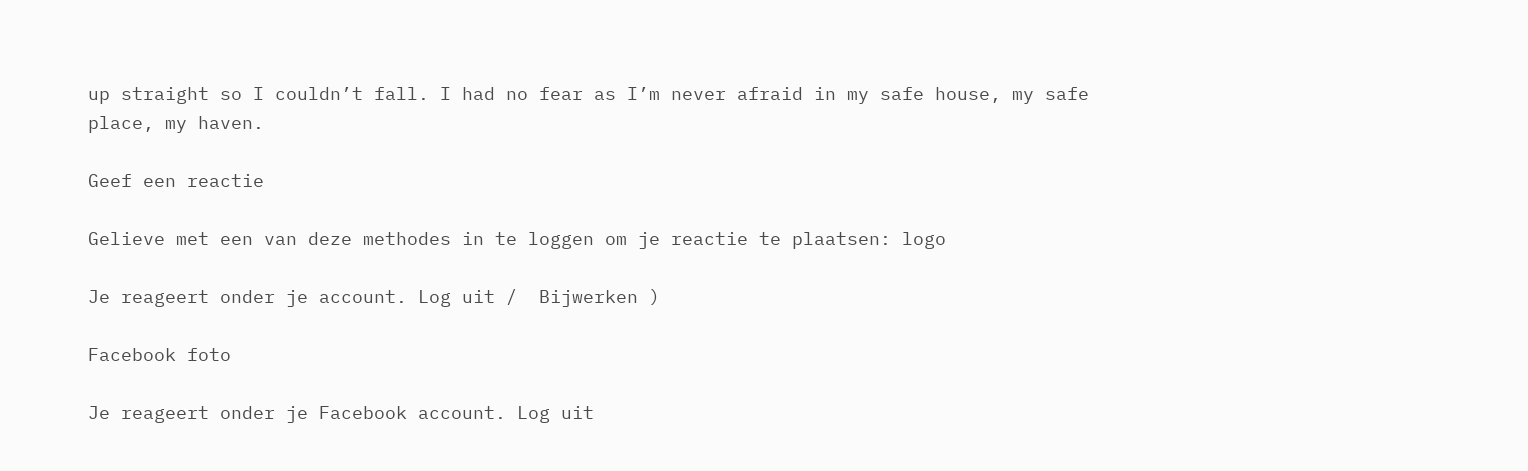up straight so I couldn’t fall. I had no fear as I’m never afraid in my safe house, my safe place, my haven.

Geef een reactie

Gelieve met een van deze methodes in te loggen om je reactie te plaatsen: logo

Je reageert onder je account. Log uit /  Bijwerken )

Facebook foto

Je reageert onder je Facebook account. Log uit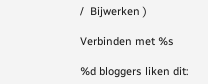/  Bijwerken )

Verbinden met %s

%d bloggers liken dit: